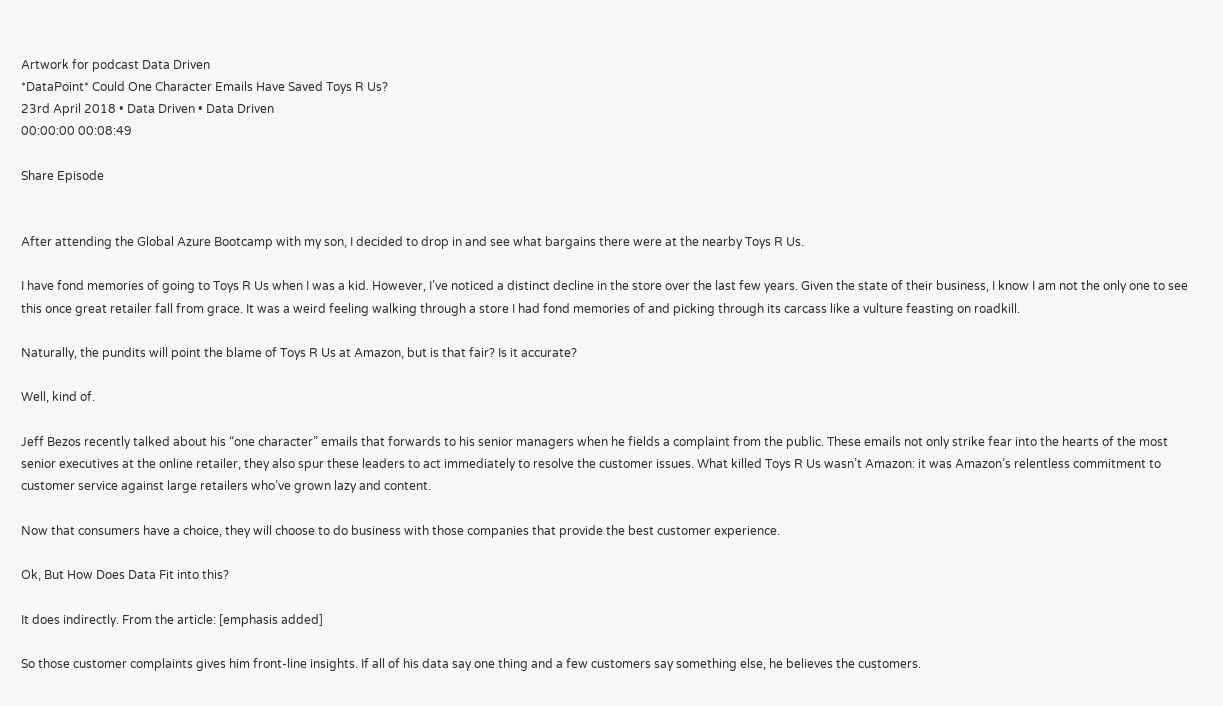Artwork for podcast Data Driven
*DataPoint* Could One Character Emails Have Saved Toys R Us?
23rd April 2018 • Data Driven • Data Driven
00:00:00 00:08:49

Share Episode


After attending the Global Azure Bootcamp with my son, I decided to drop in and see what bargains there were at the nearby Toys R Us.

I have fond memories of going to Toys R Us when I was a kid. However, I’ve noticed a distinct decline in the store over the last few years. Given the state of their business, I know I am not the only one to see this once great retailer fall from grace. It was a weird feeling walking through a store I had fond memories of and picking through its carcass like a vulture feasting on roadkill.

Naturally, the pundits will point the blame of Toys R Us at Amazon, but is that fair? Is it accurate?

Well, kind of.

Jeff Bezos recently talked about his “one character” emails that forwards to his senior managers when he fields a complaint from the public. These emails not only strike fear into the hearts of the most senior executives at the online retailer, they also spur these leaders to act immediately to resolve the customer issues. What killed Toys R Us wasn’t Amazon: it was Amazon’s relentless commitment to customer service against large retailers who’ve grown lazy and content.

Now that consumers have a choice, they will choose to do business with those companies that provide the best customer experience.

Ok, But How Does Data Fit into this?

It does indirectly. From the article: [emphasis added]

So those customer complaints gives him front-line insights. If all of his data say one thing and a few customers say something else, he believes the customers.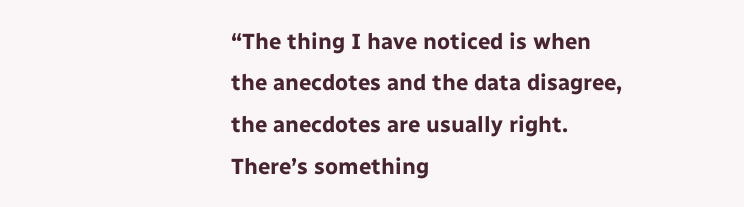“The thing I have noticed is when the anecdotes and the data disagree, the anecdotes are usually right. There’s something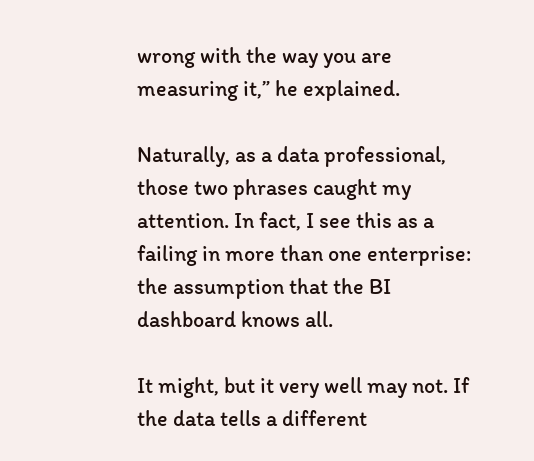wrong with the way you are measuring it,” he explained.

Naturally, as a data professional, those two phrases caught my attention. In fact, I see this as a failing in more than one enterprise: the assumption that the BI dashboard knows all.

It might, but it very well may not. If the data tells a different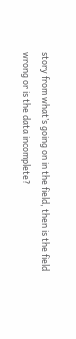story from what’s going on in the field, then is the field wrong or is the data incomplete?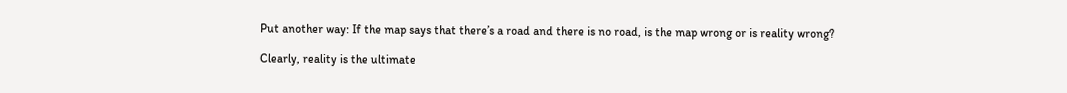Put another way: If the map says that there’s a road and there is no road, is the map wrong or is reality wrong?

Clearly, reality is the ultimate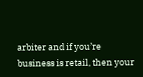arbiter and if you’re business is retail, then your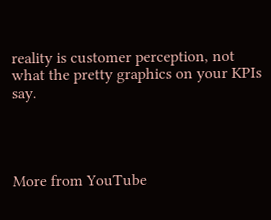reality is customer perception, not what the pretty graphics on your KPIs say.




More from YouTube